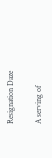Resignation Daze

A serving of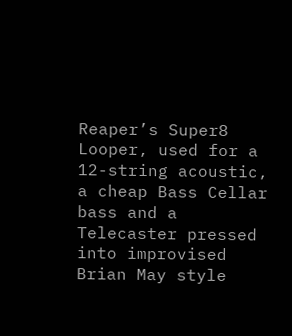Reaper’s Super8 Looper, used for a 12-string acoustic, a cheap Bass Cellar bass and a Telecaster pressed into improvised Brian May style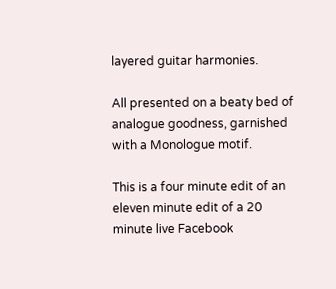layered guitar harmonies.

All presented on a beaty bed of analogue goodness, garnished with a Monologue motif.

This is a four minute edit of an eleven minute edit of a 20 minute live Facebook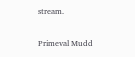stream.

Primeval Mudd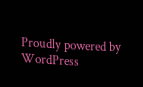Proudly powered by WordPress